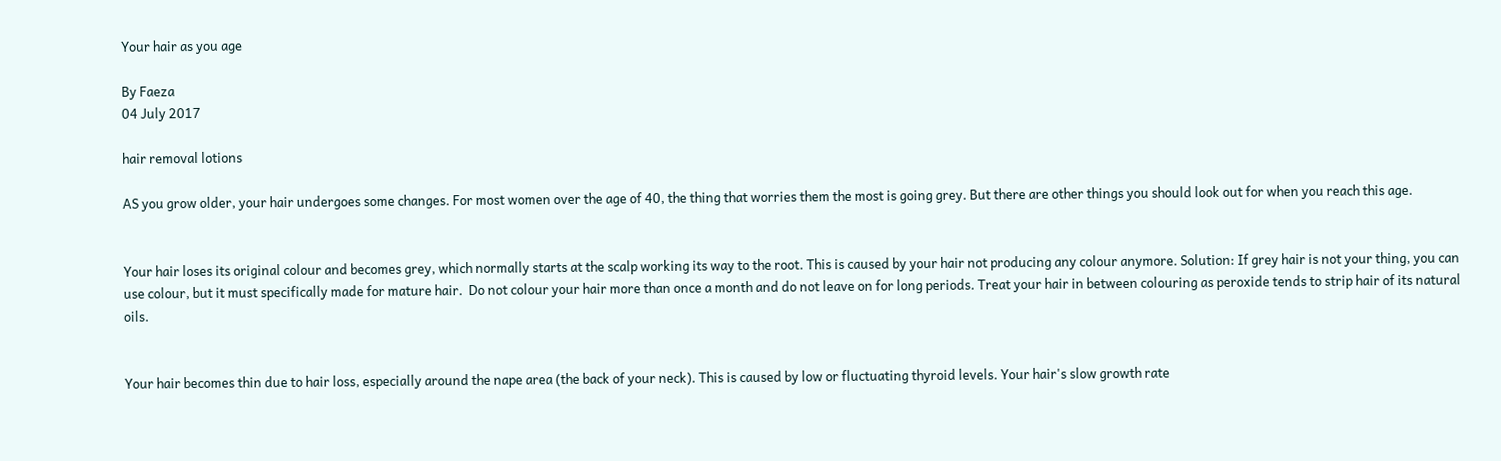Your hair as you age

By Faeza
04 July 2017

hair removal lotions

AS you grow older, your hair undergoes some changes. For most women over the age of 40, the thing that worries them the most is going grey. But there are other things you should look out for when you reach this age.


Your hair loses its original colour and becomes grey, which normally starts at the scalp working its way to the root. This is caused by your hair not producing any colour anymore. Solution: If grey hair is not your thing, you can use colour, but it must specifically made for mature hair.  Do not colour your hair more than once a month and do not leave on for long periods. Treat your hair in between colouring as peroxide tends to strip hair of its natural oils.


Your hair becomes thin due to hair loss, especially around the nape area (the back of your neck). This is caused by low or fluctuating thyroid levels. Your hair's slow growth rate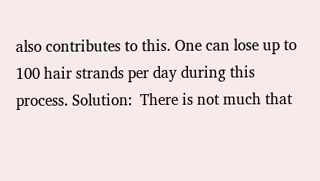also contributes to this. One can lose up to 100 hair strands per day during this process. Solution:  There is not much that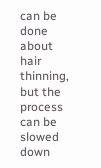can be done about hair thinning, but the process can be slowed down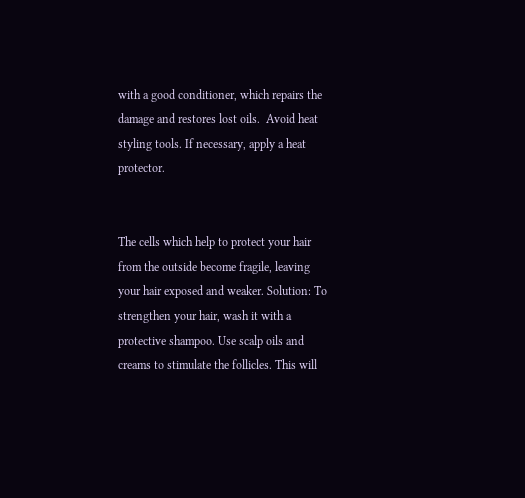with a good conditioner, which repairs the damage and restores lost oils.  Avoid heat styling tools. If necessary, apply a heat protector.


The cells which help to protect your hair from the outside become fragile, leaving your hair exposed and weaker. Solution: To strengthen your hair, wash it with a protective shampoo. Use scalp oils and creams to stimulate the follicles. This will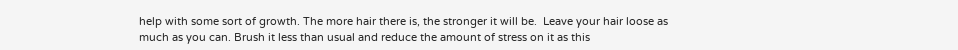help with some sort of growth. The more hair there is, the stronger it will be.  Leave your hair loose as much as you can. Brush it less than usual and reduce the amount of stress on it as this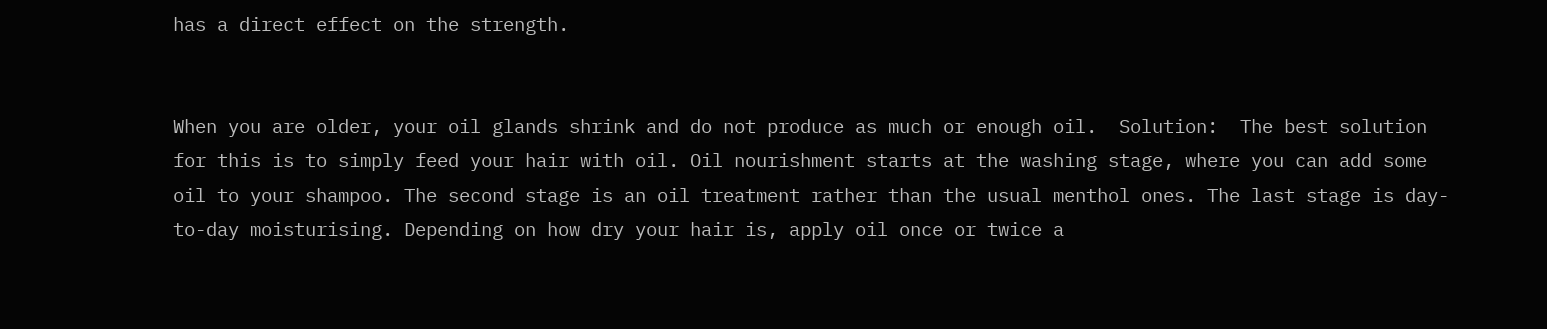has a direct effect on the strength.


When you are older, your oil glands shrink and do not produce as much or enough oil.  Solution:  The best solution for this is to simply feed your hair with oil. Oil nourishment starts at the washing stage, where you can add some oil to your shampoo. The second stage is an oil treatment rather than the usual menthol ones. The last stage is day-to-day moisturising. Depending on how dry your hair is, apply oil once or twice a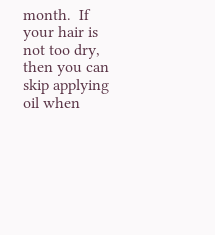month.  If your hair is not too dry, then you can skip applying oil when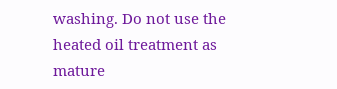washing. Do not use the heated oil treatment as mature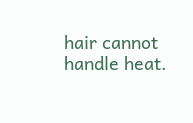hair cannot handle heat.